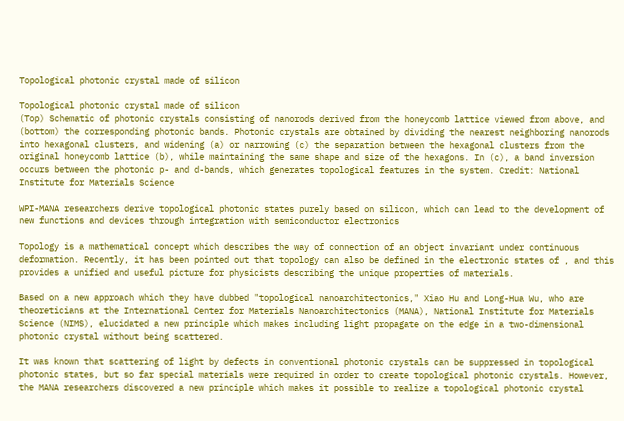Topological photonic crystal made of silicon

Topological photonic crystal made of silicon
(Top) Schematic of photonic crystals consisting of nanorods derived from the honeycomb lattice viewed from above, and (bottom) the corresponding photonic bands. Photonic crystals are obtained by dividing the nearest neighboring nanorods into hexagonal clusters, and widening (a) or narrowing (c) the separation between the hexagonal clusters from the original honeycomb lattice (b), while maintaining the same shape and size of the hexagons. In (c), a band inversion occurs between the photonic p- and d-bands, which generates topological features in the system. Credit: National Institute for Materials Science

WPI-MANA researchers derive topological photonic states purely based on silicon, which can lead to the development of new functions and devices through integration with semiconductor electronics

Topology is a mathematical concept which describes the way of connection of an object invariant under continuous deformation. Recently, it has been pointed out that topology can also be defined in the electronic states of , and this provides a unified and useful picture for physicists describing the unique properties of materials.

Based on a new approach which they have dubbed "topological nanoarchitectonics," Xiao Hu and Long-Hua Wu, who are theoreticians at the International Center for Materials Nanoarchitectonics (MANA), National Institute for Materials Science (NIMS), elucidated a new principle which makes including light propagate on the edge in a two-dimensional photonic crystal without being scattered.

It was known that scattering of light by defects in conventional photonic crystals can be suppressed in topological photonic states, but so far special materials were required in order to create topological photonic crystals. However, the MANA researchers discovered a new principle which makes it possible to realize a topological photonic crystal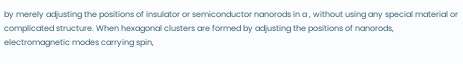by merely adjusting the positions of insulator or semiconductor nanorods in a , without using any special material or complicated structure. When hexagonal clusters are formed by adjusting the positions of nanorods, electromagnetic modes carrying spin,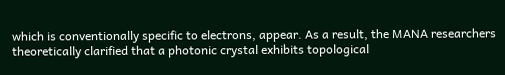which is conventionally specific to electrons, appear. As a result, the MANA researchers theoretically clarified that a photonic crystal exhibits topological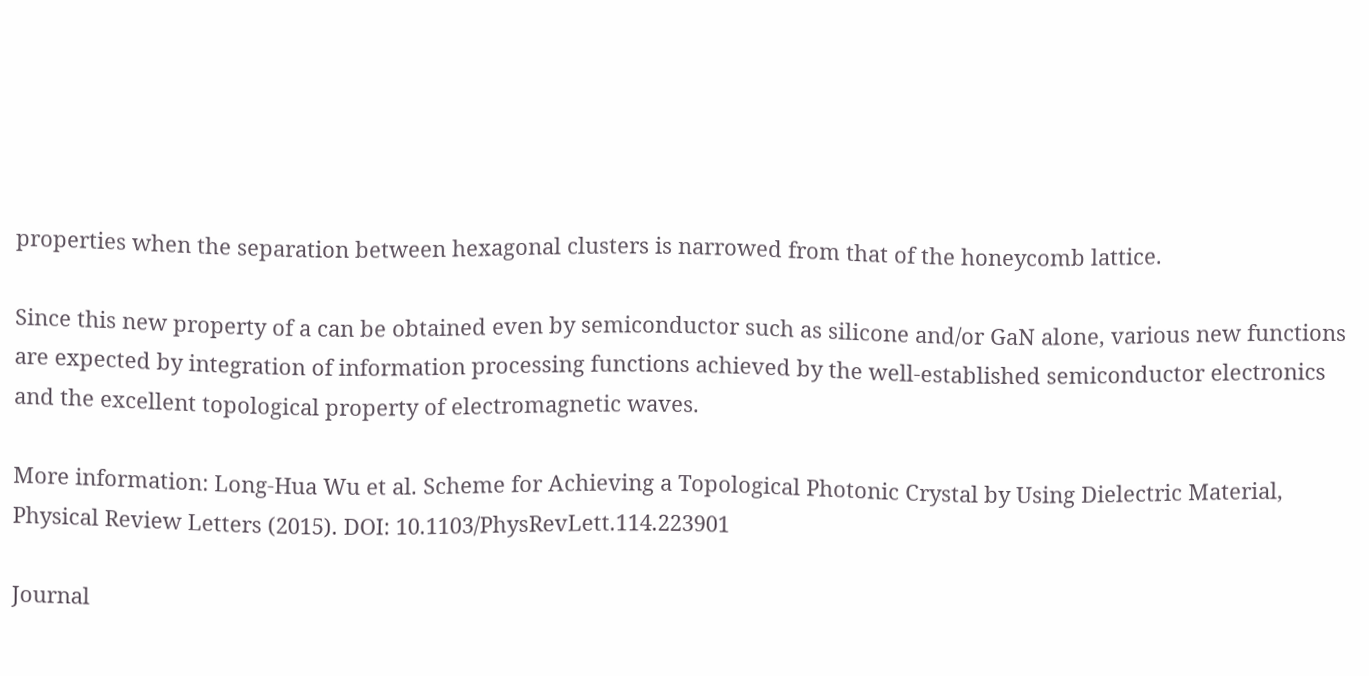properties when the separation between hexagonal clusters is narrowed from that of the honeycomb lattice.

Since this new property of a can be obtained even by semiconductor such as silicone and/or GaN alone, various new functions are expected by integration of information processing functions achieved by the well-established semiconductor electronics and the excellent topological property of electromagnetic waves.

More information: Long-Hua Wu et al. Scheme for Achieving a Topological Photonic Crystal by Using Dielectric Material, Physical Review Letters (2015). DOI: 10.1103/PhysRevLett.114.223901

Journal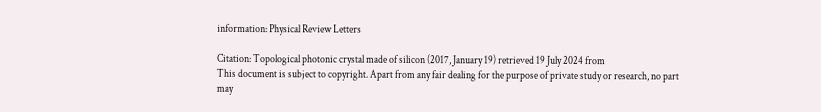information: Physical Review Letters

Citation: Topological photonic crystal made of silicon (2017, January 19) retrieved 19 July 2024 from
This document is subject to copyright. Apart from any fair dealing for the purpose of private study or research, no part may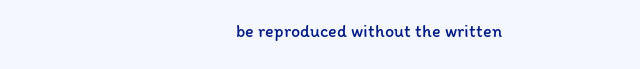be reproduced without the written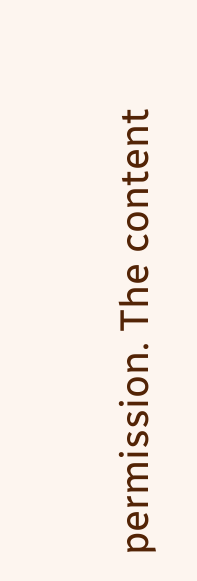permission. The content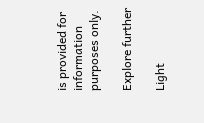is provided for information purposes only.

Explore further

Light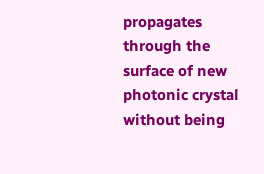propagates through the surface of new photonic crystal without being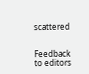scattered


Feedback to editors